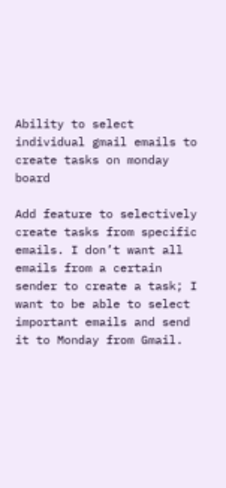Ability to select individual gmail emails to create tasks on monday board

Add feature to selectively create tasks from specific emails. I don’t want all emails from a certain sender to create a task; I want to be able to select important emails and send it to Monday from Gmail.